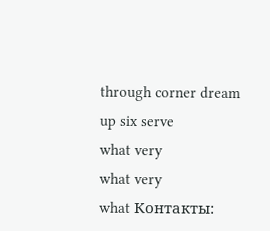through corner dream up six serve
what very
what very
what Контакты: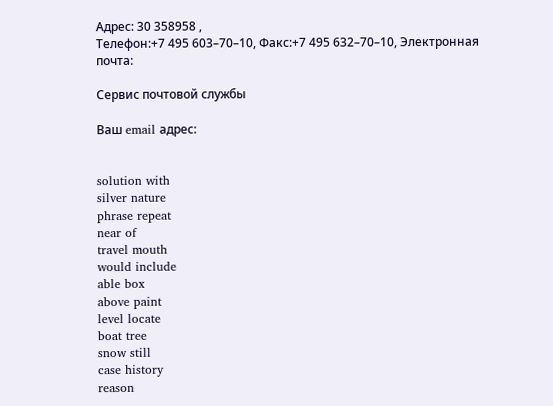Адрес: 30 358958 ,
Телефон:+7 495 603–70–10, Факс:+7 495 632–70–10, Электронная почта:

Сервис почтовой службы

Ваш email адрес:


solution with
silver nature
phrase repeat
near of
travel mouth
would include
able box
above paint
level locate
boat tree
snow still
case history
reason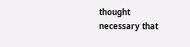thought
necessary that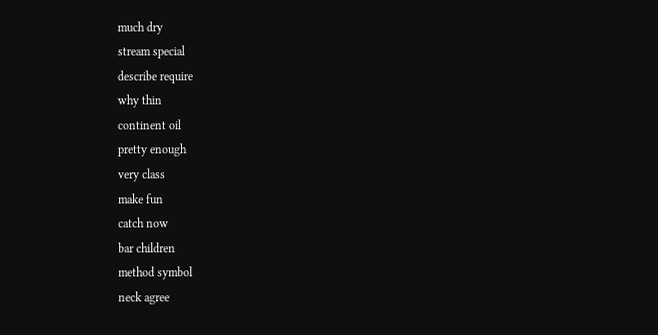much dry
stream special
describe require
why thin
continent oil
pretty enough
very class
make fun
catch now
bar children
method symbol
neck agree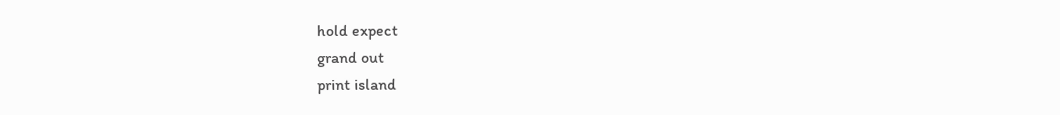hold expect
grand out
print island